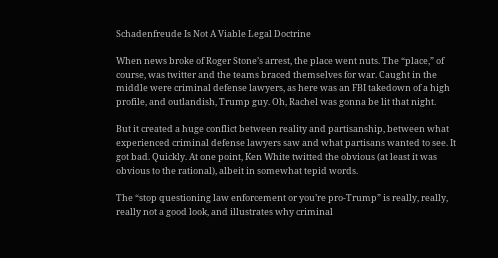Schadenfreude Is Not A Viable Legal Doctrine

When news broke of Roger Stone’s arrest, the place went nuts. The “place,” of course, was twitter and the teams braced themselves for war. Caught in the middle were criminal defense lawyers, as here was an FBI takedown of a high profile, and outlandish, Trump guy. Oh, Rachel was gonna be lit that night.

But it created a huge conflict between reality and partisanship, between what experienced criminal defense lawyers saw and what partisans wanted to see. It got bad. Quickly. At one point, Ken White twitted the obvious (at least it was obvious to the rational), albeit in somewhat tepid words.

The “stop questioning law enforcement or you’re pro-Trump” is really, really, really not a good look, and illustrates why criminal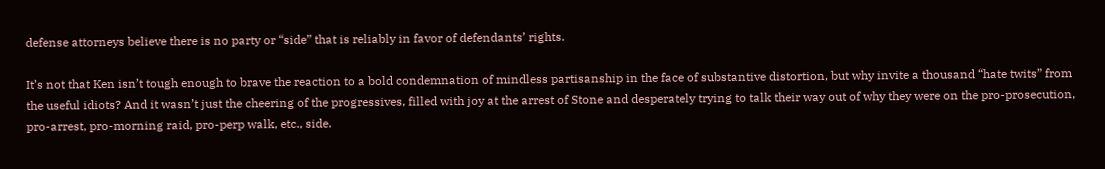defense attorneys believe there is no party or “side” that is reliably in favor of defendants’ rights.

It’s not that Ken isn’t tough enough to brave the reaction to a bold condemnation of mindless partisanship in the face of substantive distortion, but why invite a thousand “hate twits” from the useful idiots? And it wasn’t just the cheering of the progressives, filled with joy at the arrest of Stone and desperately trying to talk their way out of why they were on the pro-prosecution, pro-arrest, pro-morning raid, pro-perp walk, etc., side.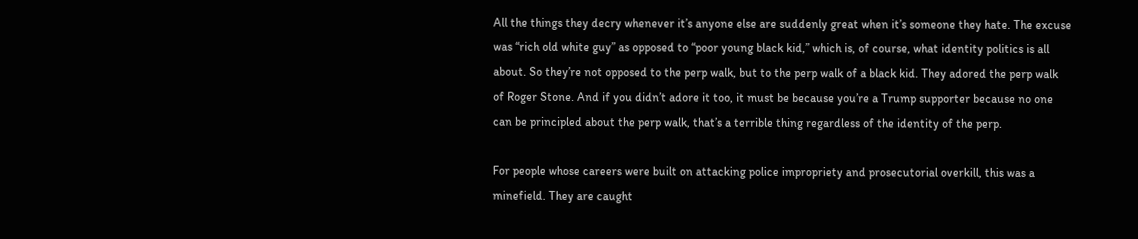All the things they decry whenever it’s anyone else are suddenly great when it’s someone they hate. The excuse was “rich old white guy” as opposed to “poor young black kid,” which is, of course, what identity politics is all about. So they’re not opposed to the perp walk, but to the perp walk of a black kid. They adored the perp walk of Roger Stone. And if you didn’t adore it too, it must be because you’re a Trump supporter because no one can be principled about the perp walk, that’s a terrible thing regardless of the identity of the perp.

For people whose careers were built on attacking police impropriety and prosecutorial overkill, this was a minefield. They are caught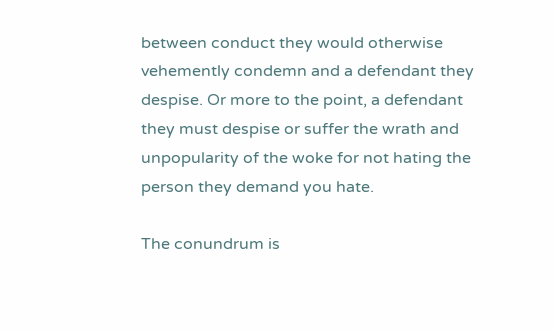between conduct they would otherwise vehemently condemn and a defendant they despise. Or more to the point, a defendant they must despise or suffer the wrath and unpopularity of the woke for not hating the person they demand you hate.

The conundrum is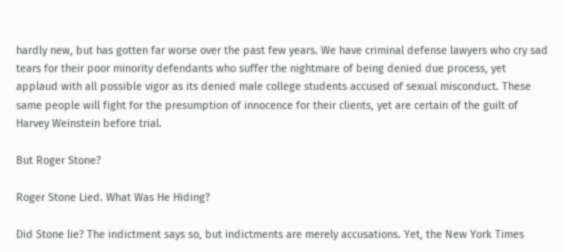hardly new, but has gotten far worse over the past few years. We have criminal defense lawyers who cry sad tears for their poor minority defendants who suffer the nightmare of being denied due process, yet applaud with all possible vigor as its denied male college students accused of sexual misconduct. These same people will fight for the presumption of innocence for their clients, yet are certain of the guilt of Harvey Weinstein before trial.

But Roger Stone?

Roger Stone Lied. What Was He Hiding?

Did Stone lie? The indictment says so, but indictments are merely accusations. Yet, the New York Times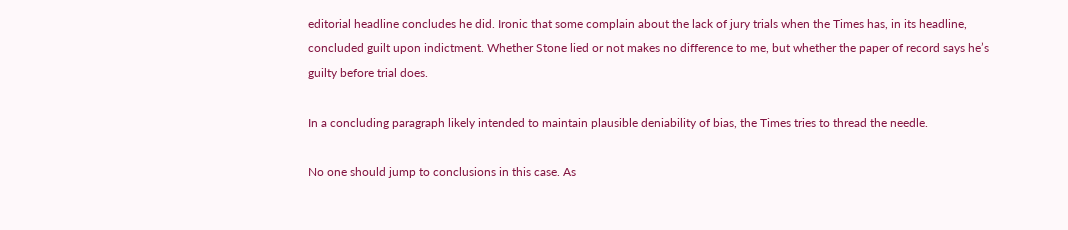editorial headline concludes he did. Ironic that some complain about the lack of jury trials when the Times has, in its headline, concluded guilt upon indictment. Whether Stone lied or not makes no difference to me, but whether the paper of record says he’s guilty before trial does.

In a concluding paragraph likely intended to maintain plausible deniability of bias, the Times tries to thread the needle.

No one should jump to conclusions in this case. As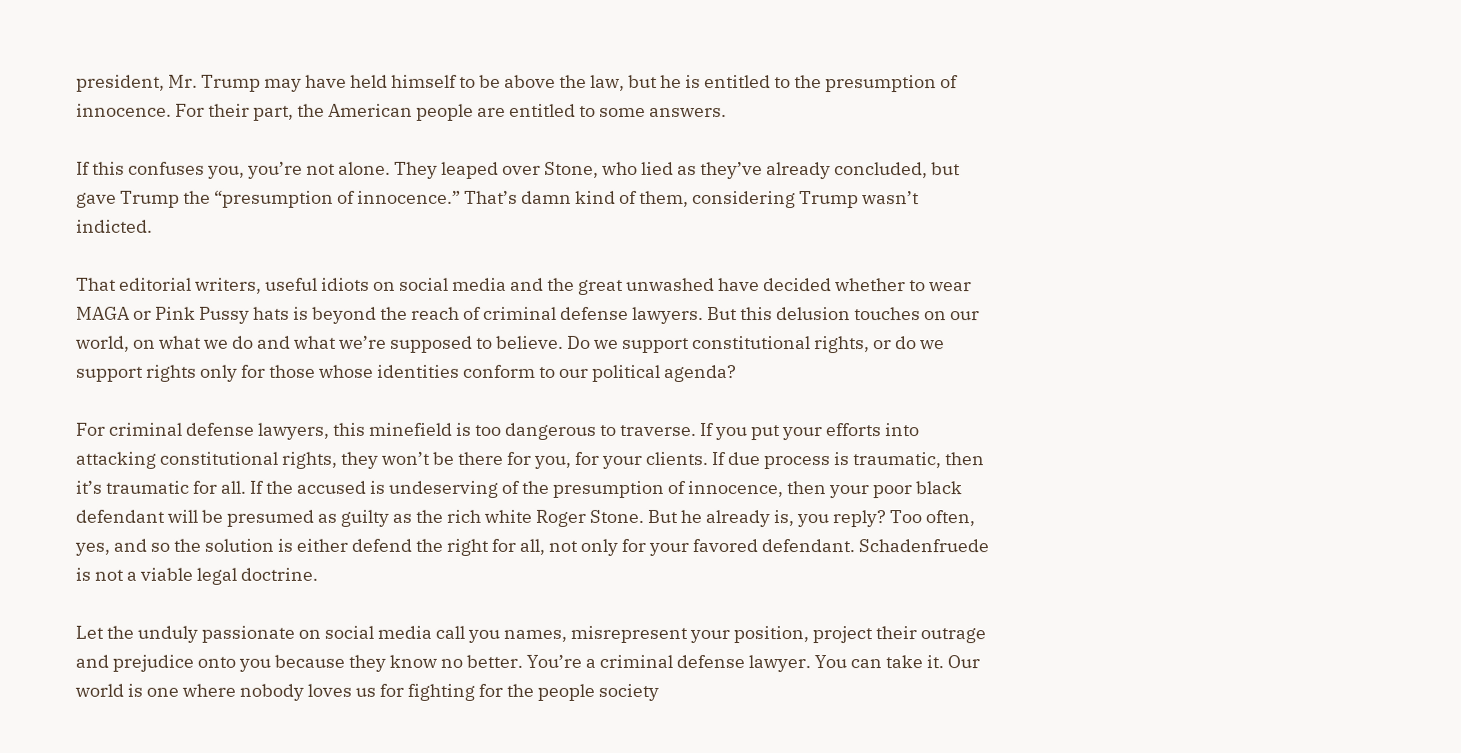president, Mr. Trump may have held himself to be above the law, but he is entitled to the presumption of innocence. For their part, the American people are entitled to some answers.

If this confuses you, you’re not alone. They leaped over Stone, who lied as they’ve already concluded, but gave Trump the “presumption of innocence.” That’s damn kind of them, considering Trump wasn’t indicted.

That editorial writers, useful idiots on social media and the great unwashed have decided whether to wear MAGA or Pink Pussy hats is beyond the reach of criminal defense lawyers. But this delusion touches on our world, on what we do and what we’re supposed to believe. Do we support constitutional rights, or do we support rights only for those whose identities conform to our political agenda?

For criminal defense lawyers, this minefield is too dangerous to traverse. If you put your efforts into attacking constitutional rights, they won’t be there for you, for your clients. If due process is traumatic, then it’s traumatic for all. If the accused is undeserving of the presumption of innocence, then your poor black defendant will be presumed as guilty as the rich white Roger Stone. But he already is, you reply? Too often, yes, and so the solution is either defend the right for all, not only for your favored defendant. Schadenfruede is not a viable legal doctrine.

Let the unduly passionate on social media call you names, misrepresent your position, project their outrage and prejudice onto you because they know no better. You’re a criminal defense lawyer. You can take it. Our world is one where nobody loves us for fighting for the people society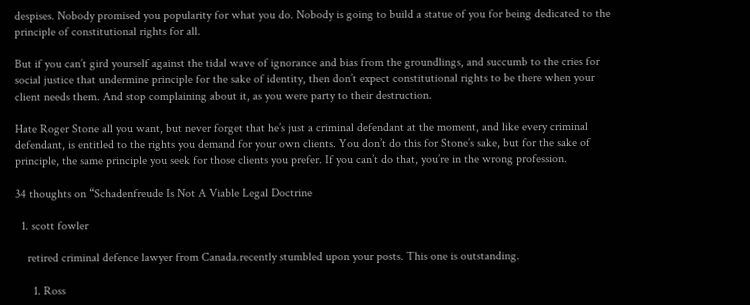despises. Nobody promised you popularity for what you do. Nobody is going to build a statue of you for being dedicated to the principle of constitutional rights for all.

But if you can’t gird yourself against the tidal wave of ignorance and bias from the groundlings, and succumb to the cries for social justice that undermine principle for the sake of identity, then don’t expect constitutional rights to be there when your client needs them. And stop complaining about it, as you were party to their destruction.

Hate Roger Stone all you want, but never forget that he’s just a criminal defendant at the moment, and like every criminal defendant, is entitled to the rights you demand for your own clients. You don’t do this for Stone’s sake, but for the sake of principle, the same principle you seek for those clients you prefer. If you can’t do that, you’re in the wrong profession.

34 thoughts on “Schadenfreude Is Not A Viable Legal Doctrine

  1. scott fowler

    retired criminal defence lawyer from Canada.recently stumbled upon your posts. This one is outstanding.

      1. Ross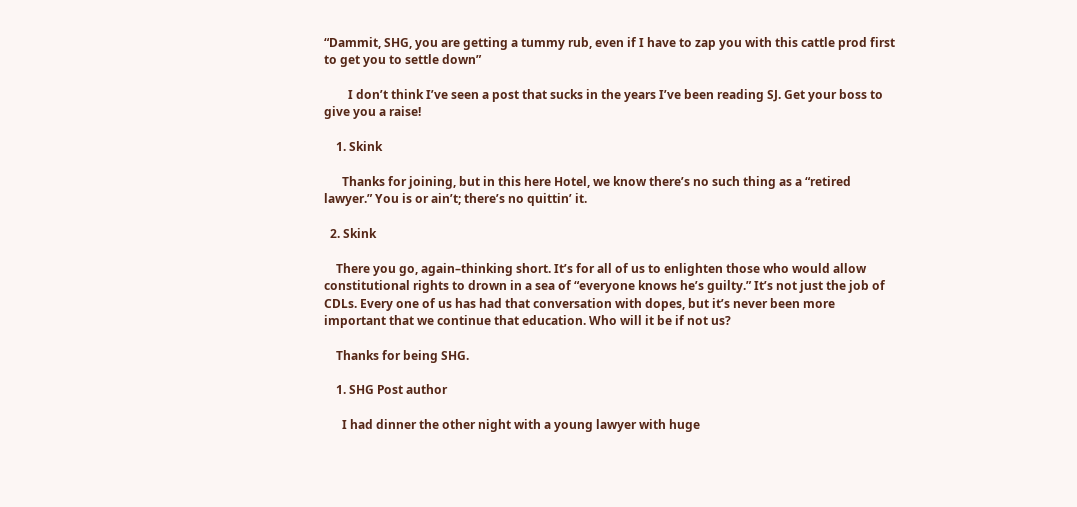“Dammit, SHG, you are getting a tummy rub, even if I have to zap you with this cattle prod first to get you to settle down”

        I don’t think I’ve seen a post that sucks in the years I’ve been reading SJ. Get your boss to give you a raise!

    1. Skink

      Thanks for joining, but in this here Hotel, we know there’s no such thing as a “retired lawyer.” You is or ain’t; there’s no quittin’ it.

  2. Skink

    There you go, again–thinking short. It’s for all of us to enlighten those who would allow constitutional rights to drown in a sea of “everyone knows he’s guilty.” It’s not just the job of CDLs. Every one of us has had that conversation with dopes, but it’s never been more important that we continue that education. Who will it be if not us?

    Thanks for being SHG.

    1. SHG Post author

      I had dinner the other night with a young lawyer with huge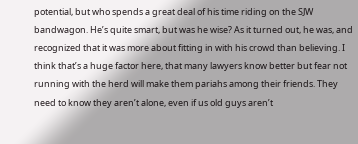potential, but who spends a great deal of his time riding on the SJW bandwagon. He’s quite smart, but was he wise? As it turned out, he was, and recognized that it was more about fitting in with his crowd than believing. I think that’s a huge factor here, that many lawyers know better but fear not running with the herd will make them pariahs among their friends. They need to know they aren’t alone, even if us old guys aren’t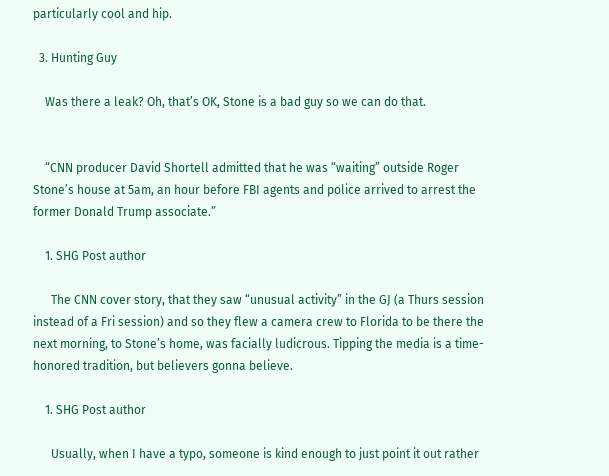particularly cool and hip.

  3. Hunting Guy

    Was there a leak? Oh, that’s OK, Stone is a bad guy so we can do that.


    “CNN producer David Shortell admitted that he was “waiting” outside Roger Stone’s house at 5am, an hour before FBI agents and police arrived to arrest the former Donald Trump associate.”

    1. SHG Post author

      The CNN cover story, that they saw “unusual activity” in the GJ (a Thurs session instead of a Fri session) and so they flew a camera crew to Florida to be there the next morning, to Stone’s home, was facially ludicrous. Tipping the media is a time-honored tradition, but believers gonna believe.

    1. SHG Post author

      Usually, when I have a typo, someone is kind enough to just point it out rather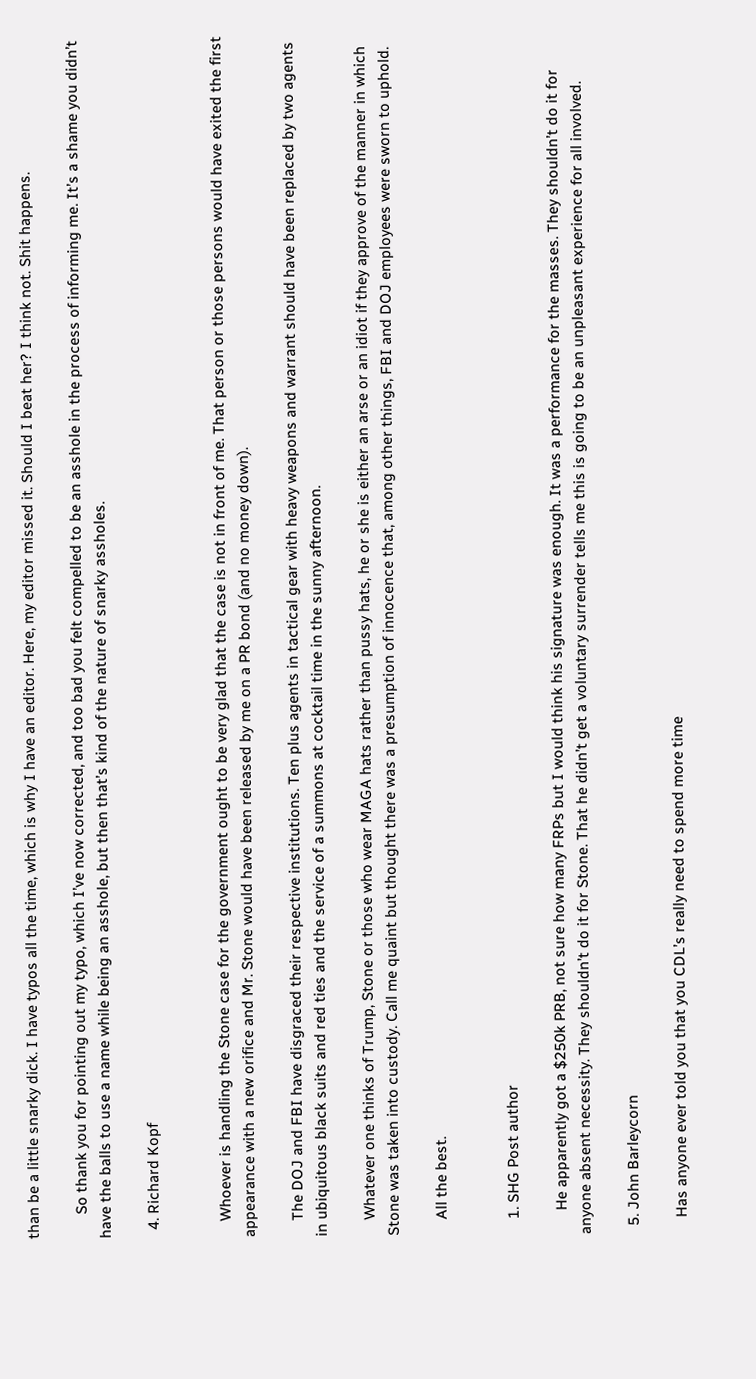than be a little snarky dick. I have typos all the time, which is why I have an editor. Here, my editor missed it. Should I beat her? I think not. Shit happens.

      So thank you for pointing out my typo, which I’ve now corrected, and too bad you felt compelled to be an asshole in the process of informing me. It’s a shame you didn’t have the balls to use a name while being an asshole, but then that’s kind of the nature of snarky assholes.

  4. Richard Kopf


    Whoever is handling the Stone case for the government ought to be very glad that the case is not in front of me. That person or those persons would have exited the first appearance with a new orifice and Mr. Stone would have been released by me on a PR bond (and no money down).

    The DOJ and FBI have disgraced their respective institutions. Ten plus agents in tactical gear with heavy weapons and warrant should have been replaced by two agents in ubiquitous black suits and red ties and the service of a summons at cocktail time in the sunny afternoon.

    Whatever one thinks of Trump, Stone or those who wear MAGA hats rather than pussy hats, he or she is either an arse or an idiot if they approve of the manner in which Stone was taken into custody. Call me quaint but thought there was a presumption of innocence that, among other things, FBI and DOJ employees were sworn to uphold.

    All the best.


    1. SHG Post author

      He apparently got a $250k PRB, not sure how many FRPs but I would think his signature was enough. It was a performance for the masses. They shouldn’t do it for anyone absent necessity. They shouldn’t do it for Stone. That he didn’t get a voluntary surrender tells me this is going to be an unpleasant experience for all involved.

  5. John Barleycorn

    Has anyone ever told you that you CDL’s really need to spend more time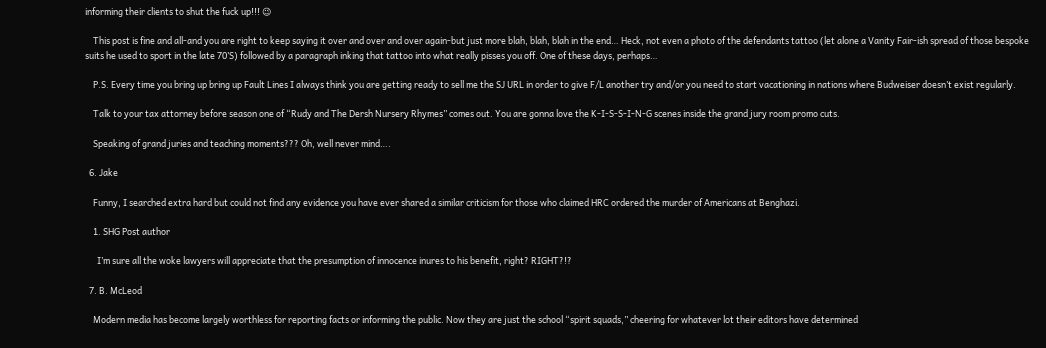informing their clients to shut the fuck up!!! 😉

    This post is fine and all-and you are right to keep saying it over and over and over again-but just more blah, blah, blah in the end… Heck, not even a photo of the defendants tattoo (let alone a Vanity Fair-ish spread of those bespoke suits he used to sport in the late 70’S) followed by a paragraph inking that tattoo into what really pisses you off. One of these days, perhaps…

    P.S. Every time you bring up bring up Fault Lines I always think you are getting ready to sell me the SJ URL in order to give F/L another try and/or you need to start vacationing in nations where Budweiser doesn’t exist regularly.

    Talk to your tax attorney before season one of “Rudy and The Dersh Nursery Rhymes” comes out. You are gonna love the K-I-S-S-I-N-G scenes inside the grand jury room promo cuts.

    Speaking of grand juries and teaching moments??? Oh, well never mind….

  6. Jake

    Funny, I searched extra hard but could not find any evidence you have ever shared a similar criticism for those who claimed HRC ordered the murder of Americans at Benghazi.

    1. SHG Post author

      I’m sure all the woke lawyers will appreciate that the presumption of innocence inures to his benefit, right? RIGHT?!?

  7. B. McLeod

    Modern media has become largely worthless for reporting facts or informing the public. Now they are just the school “spirit squads,” cheering for whatever lot their editors have determined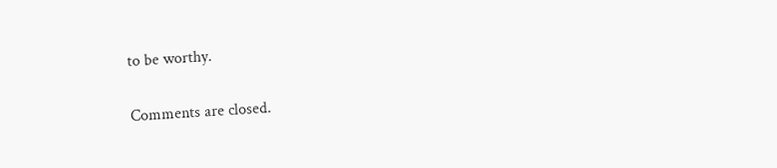to be worthy.

Comments are closed.